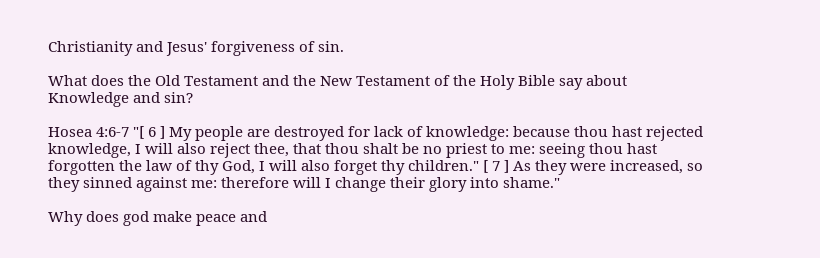Christianity and Jesus' forgiveness of sin.

What does the Old Testament and the New Testament of the Holy Bible say about Knowledge and sin?

Hosea 4:6-7 "[ 6 ] My people are destroyed for lack of knowledge: because thou hast rejected knowledge, I will also reject thee, that thou shalt be no priest to me: seeing thou hast forgotten the law of thy God, I will also forget thy children." [ 7 ] As they were increased, so they sinned against me: therefore will I change their glory into shame."

Why does god make peace and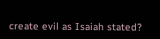create evil as Isaiah stated?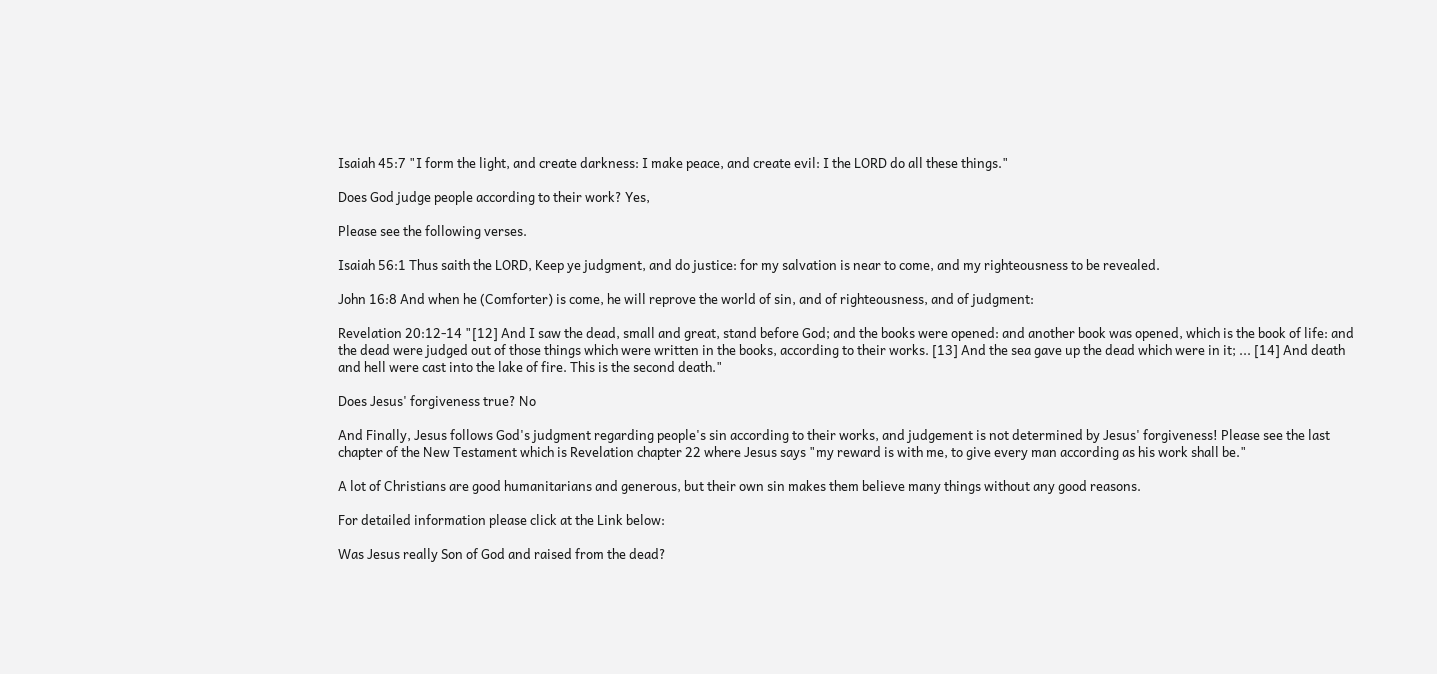Isaiah 45:7 "I form the light, and create darkness: I make peace, and create evil: I the LORD do all these things."

Does God judge people according to their work? Yes,

Please see the following verses.

Isaiah 56:1 Thus saith the LORD, Keep ye judgment, and do justice: for my salvation is near to come, and my righteousness to be revealed.

John 16:8 And when he (Comforter) is come, he will reprove the world of sin, and of righteousness, and of judgment:

Revelation 20:12-14 "[12] And I saw the dead, small and great, stand before God; and the books were opened: and another book was opened, which is the book of life: and the dead were judged out of those things which were written in the books, according to their works. [13] And the sea gave up the dead which were in it; ... [14] And death and hell were cast into the lake of fire. This is the second death."

Does Jesus' forgiveness true? No

And Finally, Jesus follows God's judgment regarding people's sin according to their works, and judgement is not determined by Jesus' forgiveness! Please see the last chapter of the New Testament which is Revelation chapter 22 where Jesus says "my reward is with me, to give every man according as his work shall be."

A lot of Christians are good humanitarians and generous, but their own sin makes them believe many things without any good reasons.

For detailed information please click at the Link below:

Was Jesus really Son of God and raised from the dead?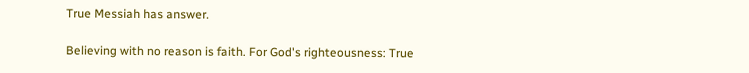True Messiah has answer.

Believing with no reason is faith. For God's righteousness: True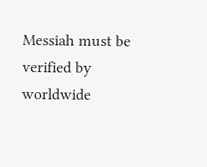Messiah must be verified by worldwide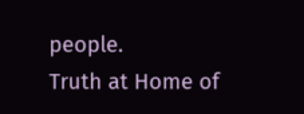people.
Truth at Home of